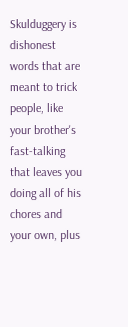Skulduggery is dishonest words that are meant to trick people, like your brother's fast-talking that leaves you doing all of his chores and your own, plus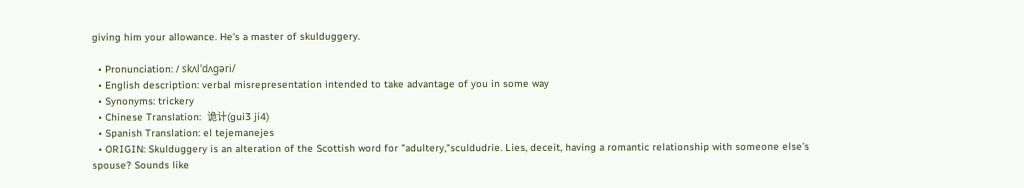giving him your allowance. He's a master of skulduggery.

  • Pronunciation: / skʌl'dʌɡəri/
  • English description: verbal misrepresentation intended to take advantage of you in some way
  • Synonyms: trickery
  • Chinese Translation:  诡计(gui3 ji4)
  • Spanish Translation: el tejemanejes
  • ORIGIN: Skulduggery is an alteration of the Scottish word for "adultery,"sculdudrie. Lies, deceit, having a romantic relationship with someone else's spouse? Sounds like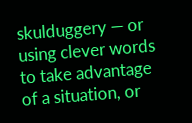skulduggery — or using clever words to take advantage of a situation, or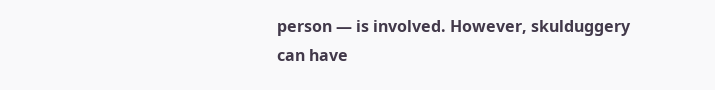person — is involved. However, skulduggery can have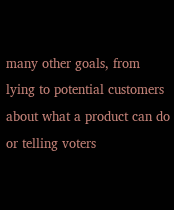many other goals, from lying to potential customers about what a product can do or telling voters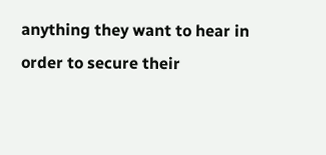anything they want to hear in order to secure their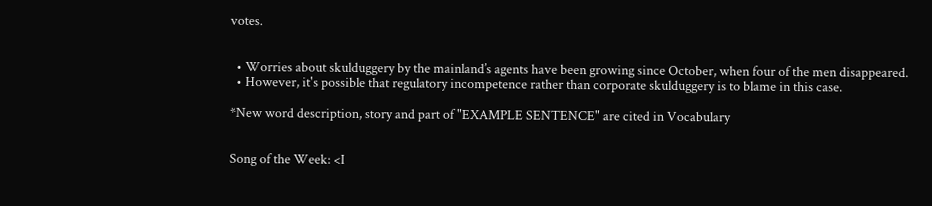votes.


  • Worries about skulduggery by the mainland’s agents have been growing since October, when four of the men disappeared.
  • However, it's possible that regulatory incompetence rather than corporate skulduggery is to blame in this case.

*New word description, story and part of "EXAMPLE SENTENCE" are cited in Vocabulary


Song of the Week: <I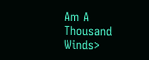Am A Thousand Winds>